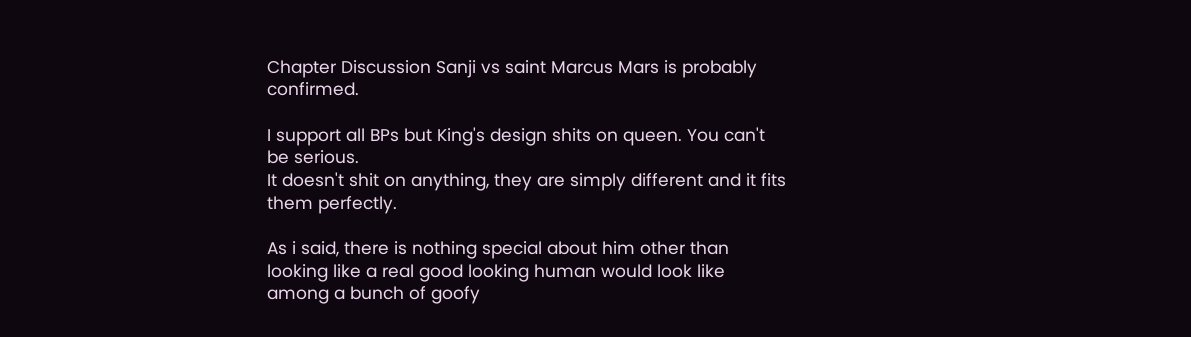Chapter Discussion Sanji vs saint Marcus Mars is probably confirmed.

I support all BPs but King's design shits on queen. You can't be serious.
It doesn't shit on anything, they are simply different and it fits them perfectly.

As i said, there is nothing special about him other than looking like a real good looking human would look like among a bunch of goofy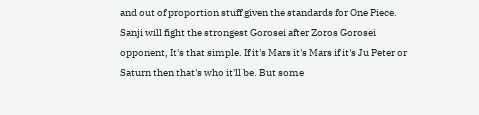and out of proportion stuff given the standards for One Piece.
Sanji will fight the strongest Gorosei after Zoros Gorosei opponent, It's that simple. If it's Mars it's Mars if it's Ju Peter or Saturn then that's who it'll be. But some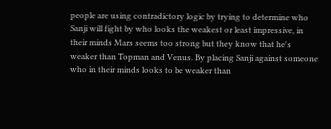people are using contradictory logic by trying to determine who Sanji will fight by who looks the weakest or least impressive, in their minds Mars seems too strong but they know that he's weaker than Topman and Venus. By placing Sanji against someone who in their minds looks to be weaker than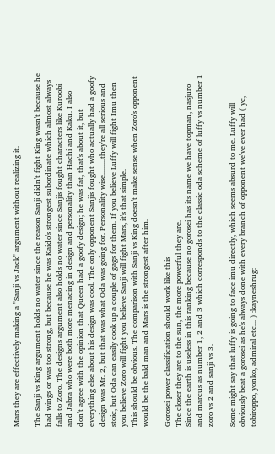Mars they are effectively making a "Sanji vs Jack" argument without realizing it.

The Sanji vs King argument holds no water since the reason Sanji didn't fight King wasn't because he had wings or was too strong, but because he was Kaido's strongest subordinate which almost always falls to Zoro. The designs argument also holds no water since Sanjis fought characters like Kuroobi and Jabra who were both more menacing in design and personality than Hachi and Kaku. I also don't agree with the opinion that Queen had a goofy design; he was fat, that's about it, but everything else about his design was cool. The only opponent Sanjis fought who actually had a goofy design was Mr. 2, but that was what Oda was going for. Personality wise........they're all serious and stoic, but Oda can easily cook up a couple of gags for them. If you believe Luffy will fight Imu then you believe Zoro will fight you believe Sanji will fight Mars, it's that simple.
This should be obvious. The comparison with Sanji vs King doesn't make sense when Zoro's opponent would be the bald man and Mars is the strongest after him.

Gorosei power classification should work like this
The closer they are to the sun, the more powerful they are.
Since the earth is useless in this ranking because no gorosei has its name we have topman, nasjuro and marcus as number 1, 2 and 3 which corresponds to the classic oda scheme of luffy vs number 1 zoro vs 2 and sanji vs 3.

Some might say that luffy is going to face imu directly, which seems absurd to me. Luffy will obviously beat a gorosei as he's always done with every branch of opponent we've ever had ( yc, tobiroppo, yonko, admiral etc... ) :kayneshrug: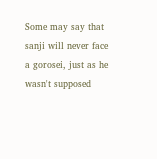Some may say that sanji will never face a gorosei, just as he wasn't supposed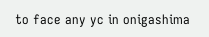to face any yc in onigashima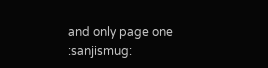and only page one :sanjismug: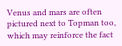Venus and mars are often pictured next to Topman too, which may reinforce the fact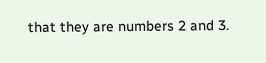that they are numbers 2 and 3.